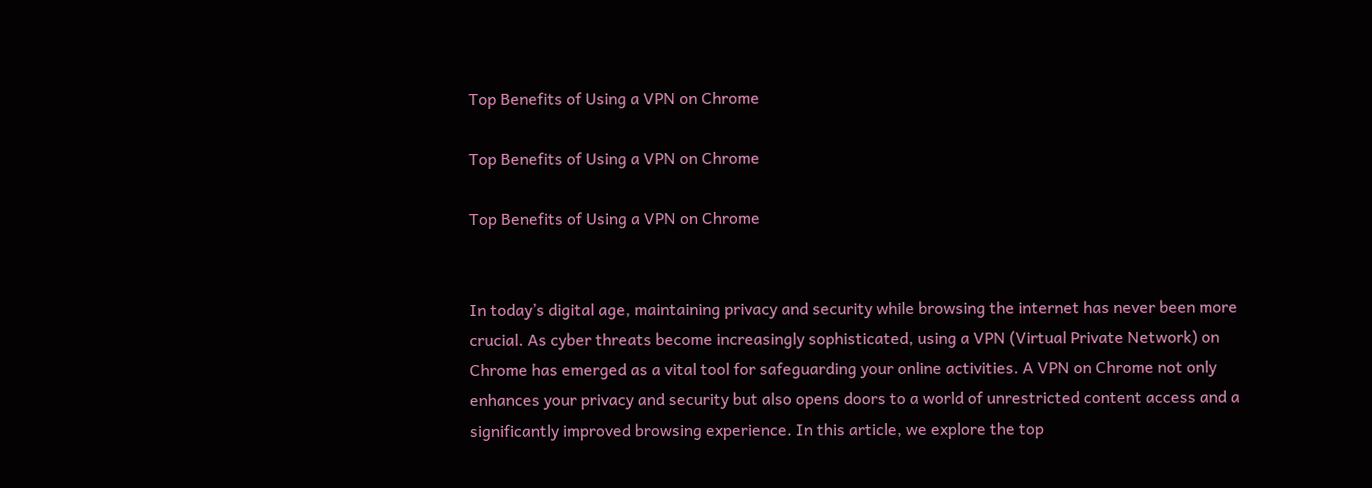Top Benefits of Using a VPN on Chrome

Top Benefits of Using a VPN on Chrome

Top Benefits of Using a VPN on Chrome


In today’s digital age, maintaining privacy and security while browsing the internet has never been more crucial. As cyber threats become increasingly sophisticated, using a VPN (Virtual Private Network) on Chrome has emerged as a vital tool for safeguarding your online activities. A VPN on Chrome not only enhances your privacy and security but also opens doors to a world of unrestricted content access and a significantly improved browsing experience. In this article, we explore the top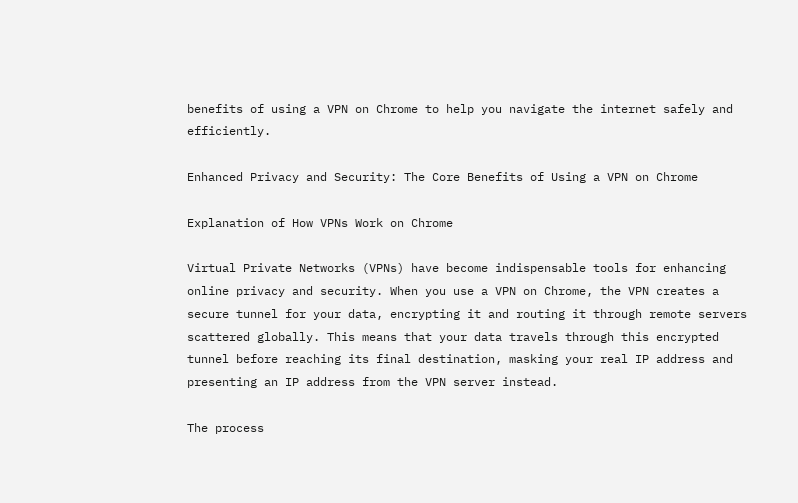benefits of using a VPN on Chrome to help you navigate the internet safely and efficiently.

Enhanced Privacy and Security: The Core Benefits of Using a VPN on Chrome

Explanation of How VPNs Work on Chrome

Virtual Private Networks (VPNs) have become indispensable tools for enhancing online privacy and security. When you use a VPN on Chrome, the VPN creates a secure tunnel for your data, encrypting it and routing it through remote servers scattered globally. This means that your data travels through this encrypted tunnel before reaching its final destination, masking your real IP address and presenting an IP address from the VPN server instead.

The process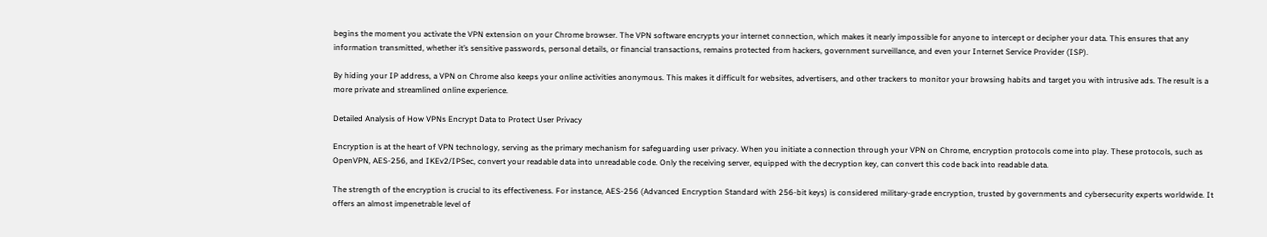begins the moment you activate the VPN extension on your Chrome browser. The VPN software encrypts your internet connection, which makes it nearly impossible for anyone to intercept or decipher your data. This ensures that any information transmitted, whether it’s sensitive passwords, personal details, or financial transactions, remains protected from hackers, government surveillance, and even your Internet Service Provider (ISP).

By hiding your IP address, a VPN on Chrome also keeps your online activities anonymous. This makes it difficult for websites, advertisers, and other trackers to monitor your browsing habits and target you with intrusive ads. The result is a more private and streamlined online experience.

Detailed Analysis of How VPNs Encrypt Data to Protect User Privacy

Encryption is at the heart of VPN technology, serving as the primary mechanism for safeguarding user privacy. When you initiate a connection through your VPN on Chrome, encryption protocols come into play. These protocols, such as OpenVPN, AES-256, and IKEv2/IPSec, convert your readable data into unreadable code. Only the receiving server, equipped with the decryption key, can convert this code back into readable data.

The strength of the encryption is crucial to its effectiveness. For instance, AES-256 (Advanced Encryption Standard with 256-bit keys) is considered military-grade encryption, trusted by governments and cybersecurity experts worldwide. It offers an almost impenetrable level of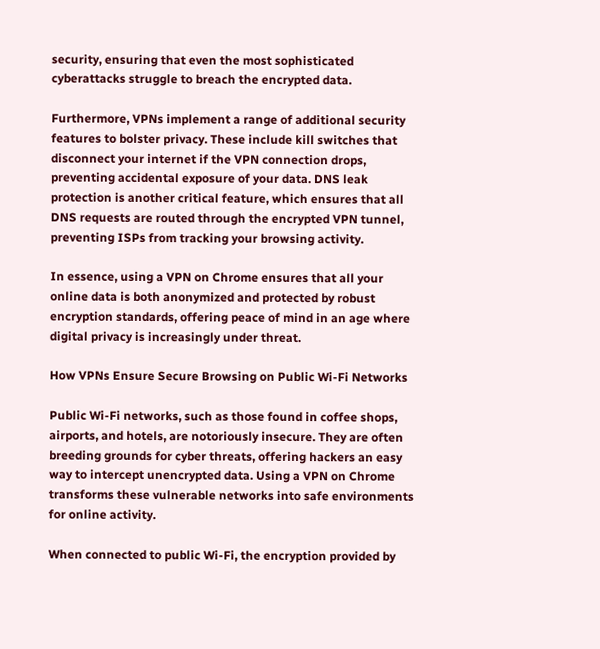security, ensuring that even the most sophisticated cyberattacks struggle to breach the encrypted data.

Furthermore, VPNs implement a range of additional security features to bolster privacy. These include kill switches that disconnect your internet if the VPN connection drops, preventing accidental exposure of your data. DNS leak protection is another critical feature, which ensures that all DNS requests are routed through the encrypted VPN tunnel, preventing ISPs from tracking your browsing activity.

In essence, using a VPN on Chrome ensures that all your online data is both anonymized and protected by robust encryption standards, offering peace of mind in an age where digital privacy is increasingly under threat.

How VPNs Ensure Secure Browsing on Public Wi-Fi Networks

Public Wi-Fi networks, such as those found in coffee shops, airports, and hotels, are notoriously insecure. They are often breeding grounds for cyber threats, offering hackers an easy way to intercept unencrypted data. Using a VPN on Chrome transforms these vulnerable networks into safe environments for online activity.

When connected to public Wi-Fi, the encryption provided by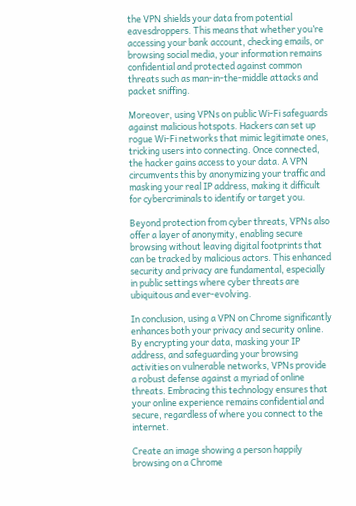the VPN shields your data from potential eavesdroppers. This means that whether you’re accessing your bank account, checking emails, or browsing social media, your information remains confidential and protected against common threats such as man-in-the-middle attacks and packet sniffing.

Moreover, using VPNs on public Wi-Fi safeguards against malicious hotspots. Hackers can set up rogue Wi-Fi networks that mimic legitimate ones, tricking users into connecting. Once connected, the hacker gains access to your data. A VPN circumvents this by anonymizing your traffic and masking your real IP address, making it difficult for cybercriminals to identify or target you.

Beyond protection from cyber threats, VPNs also offer a layer of anonymity, enabling secure browsing without leaving digital footprints that can be tracked by malicious actors. This enhanced security and privacy are fundamental, especially in public settings where cyber threats are ubiquitous and ever-evolving.

In conclusion, using a VPN on Chrome significantly enhances both your privacy and security online. By encrypting your data, masking your IP address, and safeguarding your browsing activities on vulnerable networks, VPNs provide a robust defense against a myriad of online threats. Embracing this technology ensures that your online experience remains confidential and secure, regardless of where you connect to the internet.

Create an image showing a person happily browsing on a Chrome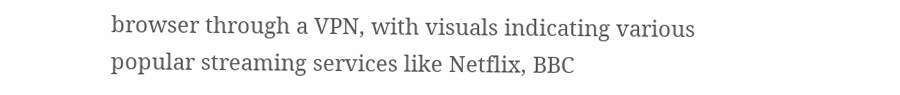browser through a VPN, with visuals indicating various popular streaming services like Netflix, BBC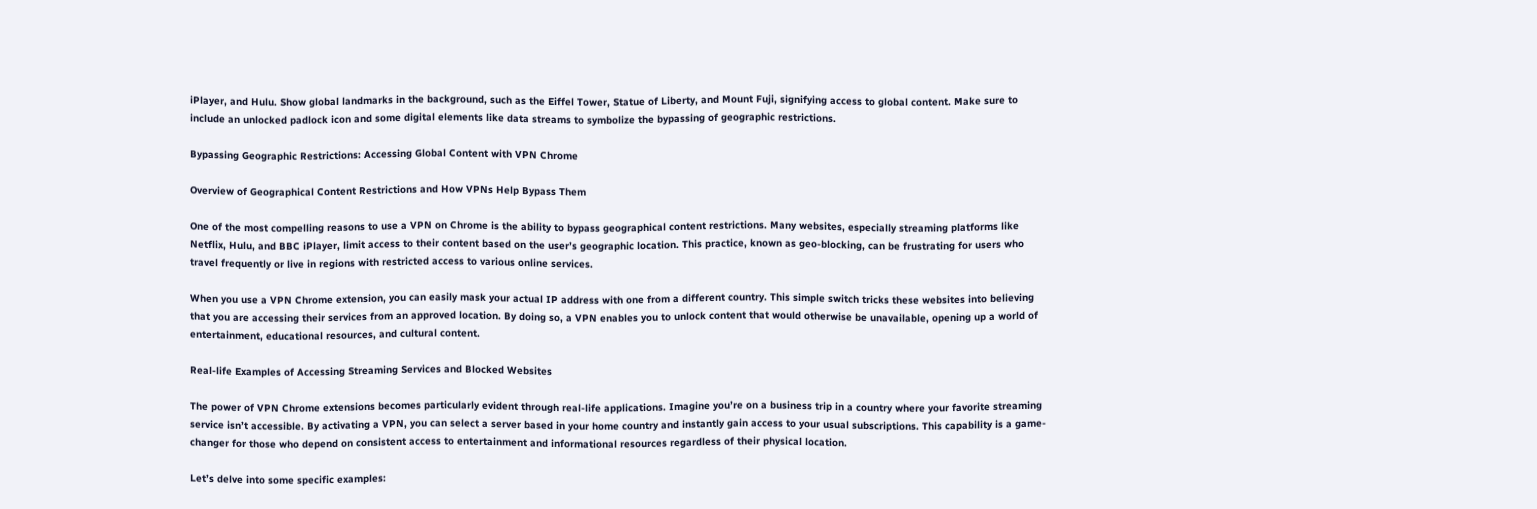iPlayer, and Hulu. Show global landmarks in the background, such as the Eiffel Tower, Statue of Liberty, and Mount Fuji, signifying access to global content. Make sure to include an unlocked padlock icon and some digital elements like data streams to symbolize the bypassing of geographic restrictions.

Bypassing Geographic Restrictions: Accessing Global Content with VPN Chrome

Overview of Geographical Content Restrictions and How VPNs Help Bypass Them

One of the most compelling reasons to use a VPN on Chrome is the ability to bypass geographical content restrictions. Many websites, especially streaming platforms like Netflix, Hulu, and BBC iPlayer, limit access to their content based on the user’s geographic location. This practice, known as geo-blocking, can be frustrating for users who travel frequently or live in regions with restricted access to various online services.

When you use a VPN Chrome extension, you can easily mask your actual IP address with one from a different country. This simple switch tricks these websites into believing that you are accessing their services from an approved location. By doing so, a VPN enables you to unlock content that would otherwise be unavailable, opening up a world of entertainment, educational resources, and cultural content.

Real-life Examples of Accessing Streaming Services and Blocked Websites

The power of VPN Chrome extensions becomes particularly evident through real-life applications. Imagine you’re on a business trip in a country where your favorite streaming service isn’t accessible. By activating a VPN, you can select a server based in your home country and instantly gain access to your usual subscriptions. This capability is a game-changer for those who depend on consistent access to entertainment and informational resources regardless of their physical location.

Let’s delve into some specific examples: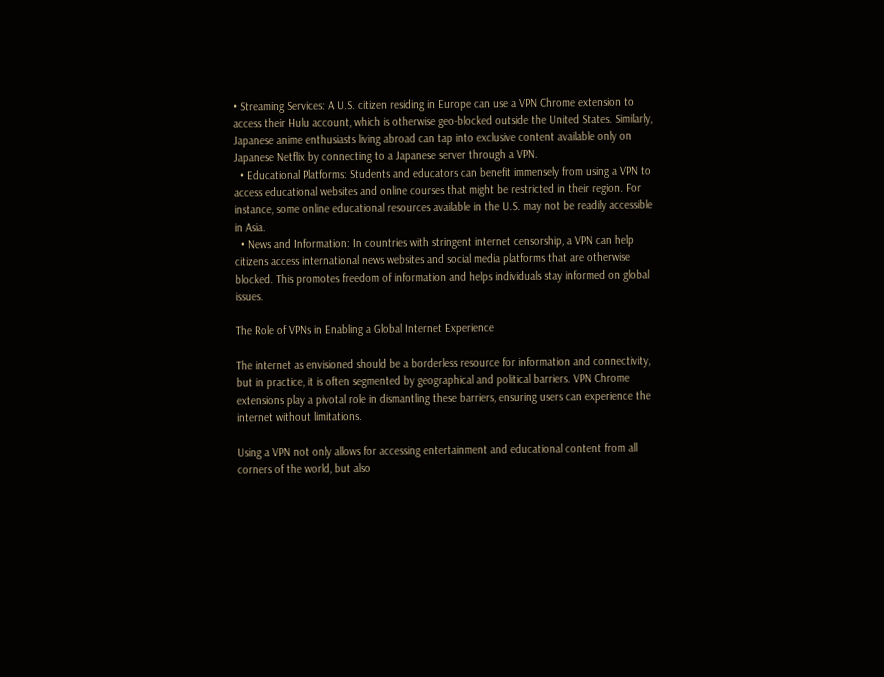• Streaming Services: A U.S. citizen residing in Europe can use a VPN Chrome extension to access their Hulu account, which is otherwise geo-blocked outside the United States. Similarly, Japanese anime enthusiasts living abroad can tap into exclusive content available only on Japanese Netflix by connecting to a Japanese server through a VPN.
  • Educational Platforms: Students and educators can benefit immensely from using a VPN to access educational websites and online courses that might be restricted in their region. For instance, some online educational resources available in the U.S. may not be readily accessible in Asia.
  • News and Information: In countries with stringent internet censorship, a VPN can help citizens access international news websites and social media platforms that are otherwise blocked. This promotes freedom of information and helps individuals stay informed on global issues.

The Role of VPNs in Enabling a Global Internet Experience

The internet as envisioned should be a borderless resource for information and connectivity, but in practice, it is often segmented by geographical and political barriers. VPN Chrome extensions play a pivotal role in dismantling these barriers, ensuring users can experience the internet without limitations.

Using a VPN not only allows for accessing entertainment and educational content from all corners of the world, but also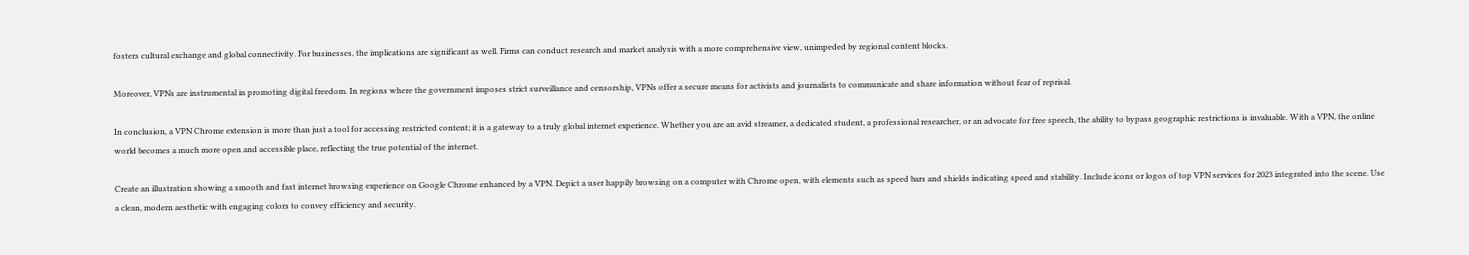fosters cultural exchange and global connectivity. For businesses, the implications are significant as well. Firms can conduct research and market analysis with a more comprehensive view, unimpeded by regional content blocks.

Moreover, VPNs are instrumental in promoting digital freedom. In regions where the government imposes strict surveillance and censorship, VPNs offer a secure means for activists and journalists to communicate and share information without fear of reprisal.

In conclusion, a VPN Chrome extension is more than just a tool for accessing restricted content; it is a gateway to a truly global internet experience. Whether you are an avid streamer, a dedicated student, a professional researcher, or an advocate for free speech, the ability to bypass geographic restrictions is invaluable. With a VPN, the online world becomes a much more open and accessible place, reflecting the true potential of the internet.

Create an illustration showing a smooth and fast internet browsing experience on Google Chrome enhanced by a VPN. Depict a user happily browsing on a computer with Chrome open, with elements such as speed bars and shields indicating speed and stability. Include icons or logos of top VPN services for 2023 integrated into the scene. Use a clean, modern aesthetic with engaging colors to convey efficiency and security.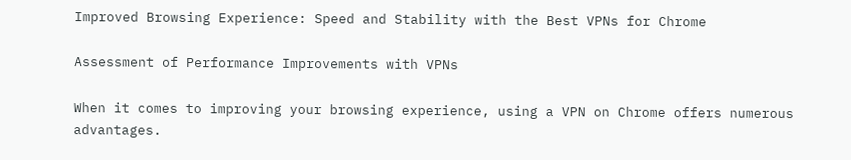Improved Browsing Experience: Speed and Stability with the Best VPNs for Chrome

Assessment of Performance Improvements with VPNs

When it comes to improving your browsing experience, using a VPN on Chrome offers numerous advantages.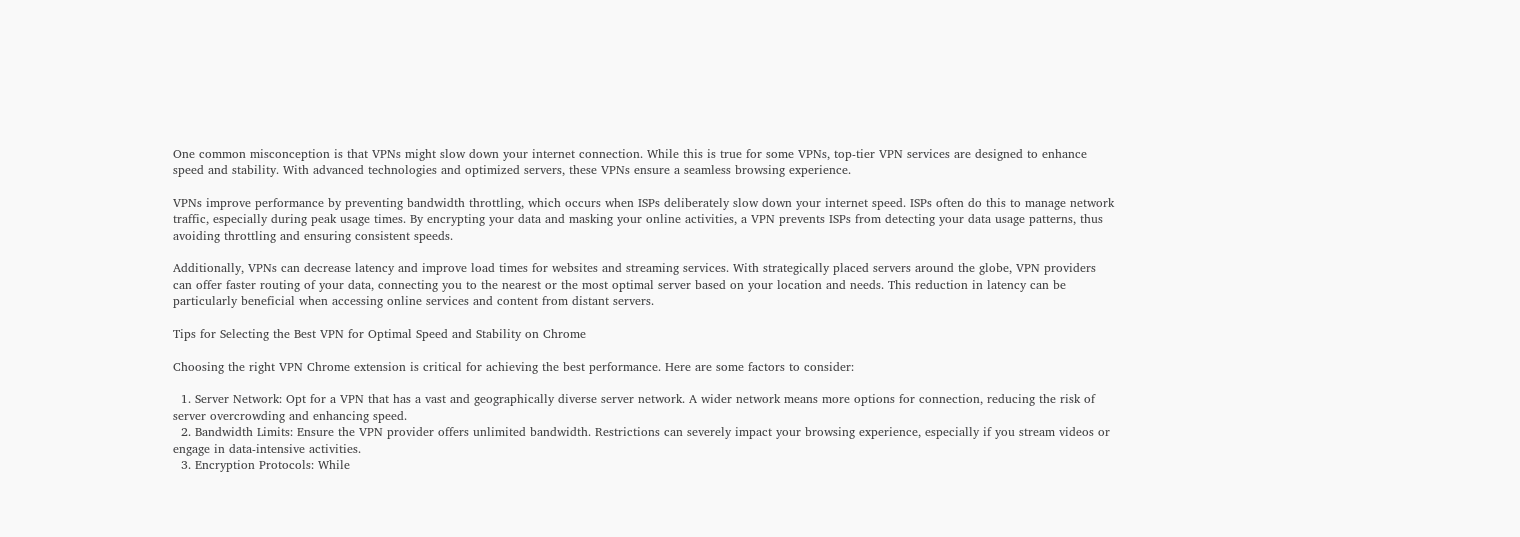One common misconception is that VPNs might slow down your internet connection. While this is true for some VPNs, top-tier VPN services are designed to enhance speed and stability. With advanced technologies and optimized servers, these VPNs ensure a seamless browsing experience.

VPNs improve performance by preventing bandwidth throttling, which occurs when ISPs deliberately slow down your internet speed. ISPs often do this to manage network traffic, especially during peak usage times. By encrypting your data and masking your online activities, a VPN prevents ISPs from detecting your data usage patterns, thus avoiding throttling and ensuring consistent speeds.

Additionally, VPNs can decrease latency and improve load times for websites and streaming services. With strategically placed servers around the globe, VPN providers can offer faster routing of your data, connecting you to the nearest or the most optimal server based on your location and needs. This reduction in latency can be particularly beneficial when accessing online services and content from distant servers.

Tips for Selecting the Best VPN for Optimal Speed and Stability on Chrome

Choosing the right VPN Chrome extension is critical for achieving the best performance. Here are some factors to consider:

  1. Server Network: Opt for a VPN that has a vast and geographically diverse server network. A wider network means more options for connection, reducing the risk of server overcrowding and enhancing speed.
  2. Bandwidth Limits: Ensure the VPN provider offers unlimited bandwidth. Restrictions can severely impact your browsing experience, especially if you stream videos or engage in data-intensive activities.
  3. Encryption Protocols: While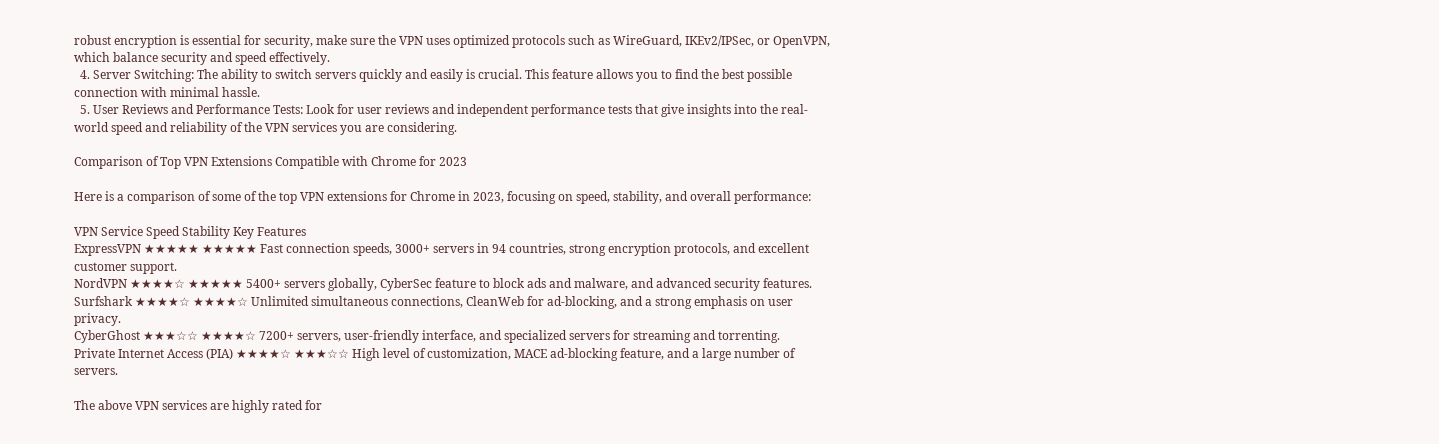robust encryption is essential for security, make sure the VPN uses optimized protocols such as WireGuard, IKEv2/IPSec, or OpenVPN, which balance security and speed effectively.
  4. Server Switching: The ability to switch servers quickly and easily is crucial. This feature allows you to find the best possible connection with minimal hassle.
  5. User Reviews and Performance Tests: Look for user reviews and independent performance tests that give insights into the real-world speed and reliability of the VPN services you are considering.

Comparison of Top VPN Extensions Compatible with Chrome for 2023

Here is a comparison of some of the top VPN extensions for Chrome in 2023, focusing on speed, stability, and overall performance:

VPN Service Speed Stability Key Features
ExpressVPN ★★★★★ ★★★★★ Fast connection speeds, 3000+ servers in 94 countries, strong encryption protocols, and excellent customer support.
NordVPN ★★★★☆ ★★★★★ 5400+ servers globally, CyberSec feature to block ads and malware, and advanced security features.
Surfshark ★★★★☆ ★★★★☆ Unlimited simultaneous connections, CleanWeb for ad-blocking, and a strong emphasis on user privacy.
CyberGhost ★★★☆☆ ★★★★☆ 7200+ servers, user-friendly interface, and specialized servers for streaming and torrenting.
Private Internet Access (PIA) ★★★★☆ ★★★☆☆ High level of customization, MACE ad-blocking feature, and a large number of servers.

The above VPN services are highly rated for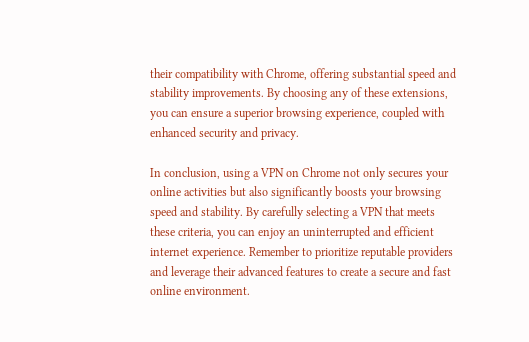their compatibility with Chrome, offering substantial speed and stability improvements. By choosing any of these extensions, you can ensure a superior browsing experience, coupled with enhanced security and privacy.

In conclusion, using a VPN on Chrome not only secures your online activities but also significantly boosts your browsing speed and stability. By carefully selecting a VPN that meets these criteria, you can enjoy an uninterrupted and efficient internet experience. Remember to prioritize reputable providers and leverage their advanced features to create a secure and fast online environment.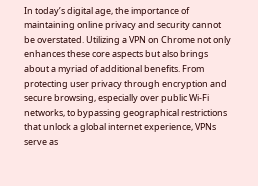In today’s digital age, the importance of maintaining online privacy and security cannot be overstated. Utilizing a VPN on Chrome not only enhances these core aspects but also brings about a myriad of additional benefits. From protecting user privacy through encryption and secure browsing, especially over public Wi-Fi networks, to bypassing geographical restrictions that unlock a global internet experience, VPNs serve as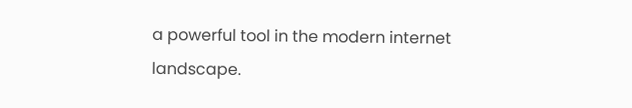a powerful tool in the modern internet landscape.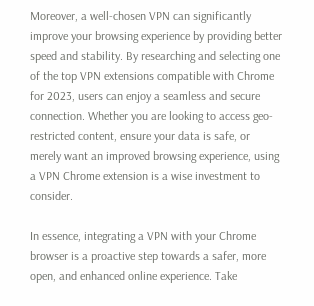Moreover, a well-chosen VPN can significantly improve your browsing experience by providing better speed and stability. By researching and selecting one of the top VPN extensions compatible with Chrome for 2023, users can enjoy a seamless and secure connection. Whether you are looking to access geo-restricted content, ensure your data is safe, or merely want an improved browsing experience, using a VPN Chrome extension is a wise investment to consider.

In essence, integrating a VPN with your Chrome browser is a proactive step towards a safer, more open, and enhanced online experience. Take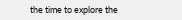the time to explore the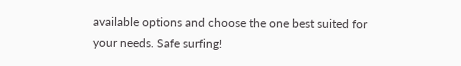available options and choose the one best suited for your needs. Safe surfing!